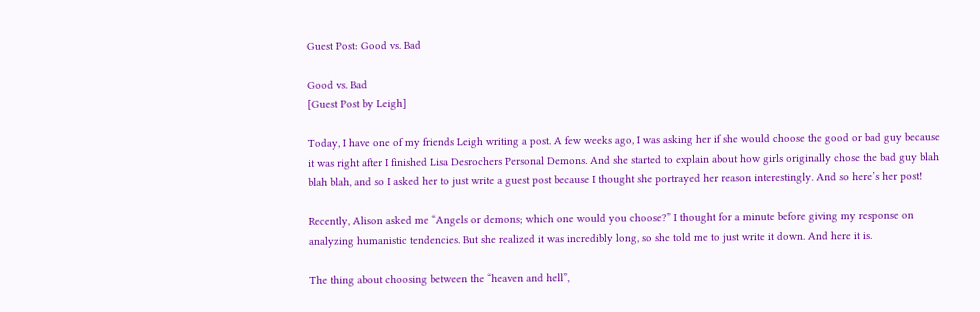Guest Post: Good vs. Bad

Good vs. Bad
[Guest Post by Leigh]

Today, I have one of my friends Leigh writing a post. A few weeks ago, I was asking her if she would choose the good or bad guy because it was right after I finished Lisa Desrochers Personal Demons. And she started to explain about how girls originally chose the bad guy blah blah blah, and so I asked her to just write a guest post because I thought she portrayed her reason interestingly. And so here’s her post!

Recently, Alison asked me “Angels or demons; which one would you choose?” I thought for a minute before giving my response on analyzing humanistic tendencies. But she realized it was incredibly long, so she told me to just write it down. And here it is.

The thing about choosing between the “heaven and hell”,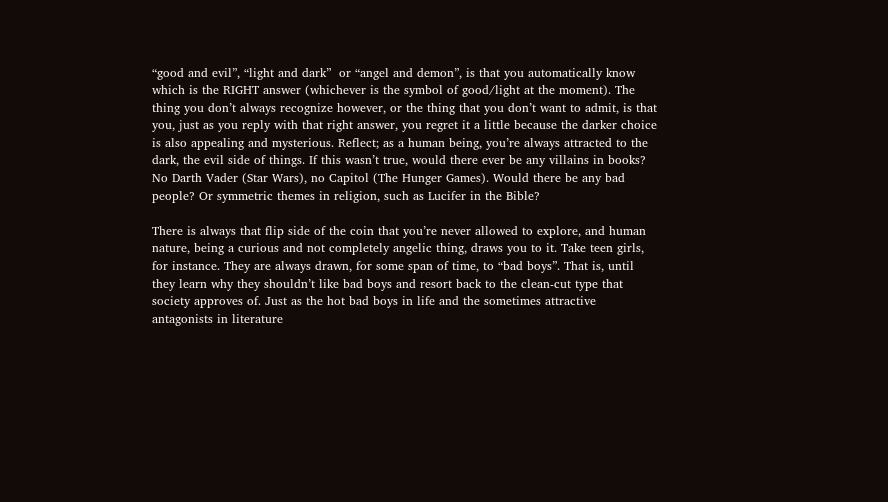“good and evil”, “light and dark”  or “angel and demon”, is that you automatically know which is the RIGHT answer (whichever is the symbol of good/light at the moment). The thing you don’t always recognize however, or the thing that you don’t want to admit, is that you, just as you reply with that right answer, you regret it a little because the darker choice is also appealing and mysterious. Reflect; as a human being, you’re always attracted to the dark, the evil side of things. If this wasn’t true, would there ever be any villains in books? No Darth Vader (Star Wars), no Capitol (The Hunger Games). Would there be any bad people? Or symmetric themes in religion, such as Lucifer in the Bible?

There is always that flip side of the coin that you’re never allowed to explore, and human nature, being a curious and not completely angelic thing, draws you to it. Take teen girls, for instance. They are always drawn, for some span of time, to “bad boys”. That is, until they learn why they shouldn’t like bad boys and resort back to the clean-cut type that society approves of. Just as the hot bad boys in life and the sometimes attractive antagonists in literature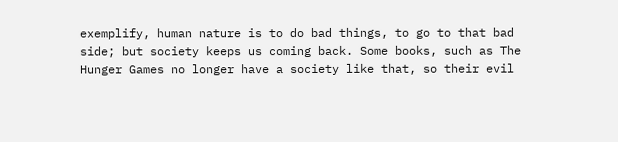exemplify, human nature is to do bad things, to go to that bad side; but society keeps us coming back. Some books, such as The Hunger Games no longer have a society like that, so their evil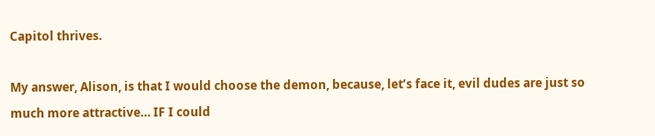Capitol thrives.

My answer, Alison, is that I would choose the demon, because, let’s face it, evil dudes are just so much more attractive… IF I could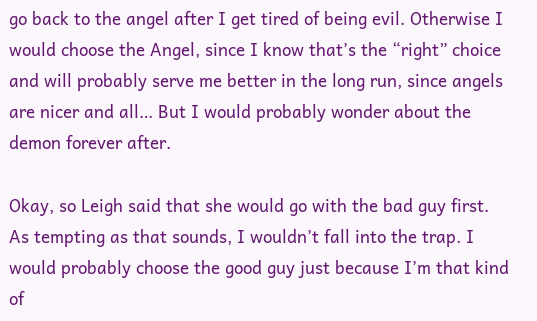go back to the angel after I get tired of being evil. Otherwise I would choose the Angel, since I know that’s the “right” choice and will probably serve me better in the long run, since angels are nicer and all… But I would probably wonder about the demon forever after.

Okay, so Leigh said that she would go with the bad guy first. As tempting as that sounds, I wouldn’t fall into the trap. I would probably choose the good guy just because I’m that kind of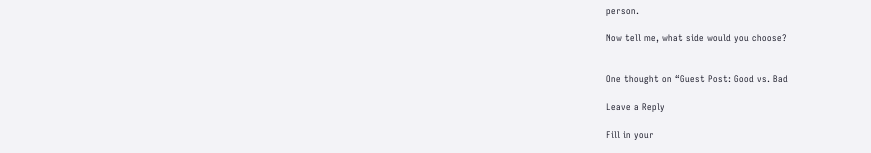person.

Now tell me, what side would you choose?


One thought on “Guest Post: Good vs. Bad

Leave a Reply

Fill in your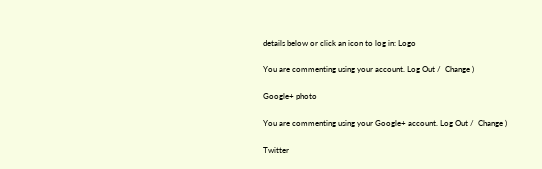details below or click an icon to log in: Logo

You are commenting using your account. Log Out /  Change )

Google+ photo

You are commenting using your Google+ account. Log Out /  Change )

Twitter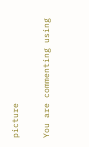picture

You are commenting using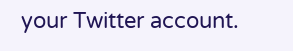your Twitter account.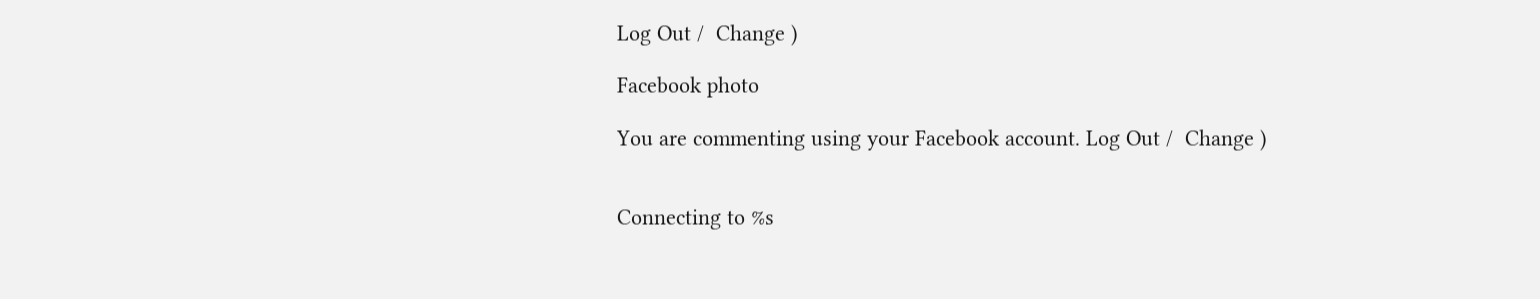Log Out /  Change )

Facebook photo

You are commenting using your Facebook account. Log Out /  Change )


Connecting to %s